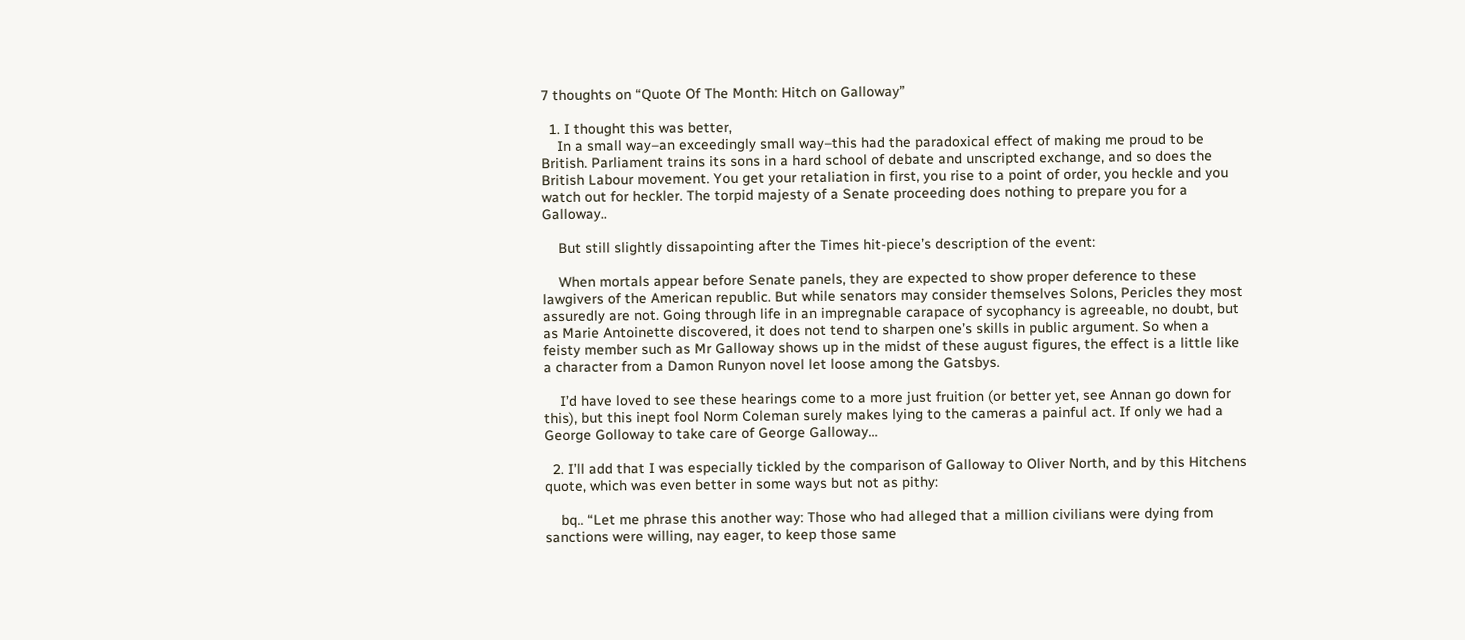7 thoughts on “Quote Of The Month: Hitch on Galloway”

  1. I thought this was better,
    In a small way–an exceedingly small way–this had the paradoxical effect of making me proud to be British. Parliament trains its sons in a hard school of debate and unscripted exchange, and so does the British Labour movement. You get your retaliation in first, you rise to a point of order, you heckle and you watch out for heckler. The torpid majesty of a Senate proceeding does nothing to prepare you for a Galloway..

    But still slightly dissapointing after the Times hit-piece’s description of the event:

    When mortals appear before Senate panels, they are expected to show proper deference to these lawgivers of the American republic. But while senators may consider themselves Solons, Pericles they most assuredly are not. Going through life in an impregnable carapace of sycophancy is agreeable, no doubt, but as Marie Antoinette discovered, it does not tend to sharpen one’s skills in public argument. So when a feisty member such as Mr Galloway shows up in the midst of these august figures, the effect is a little like a character from a Damon Runyon novel let loose among the Gatsbys.

    I’d have loved to see these hearings come to a more just fruition (or better yet, see Annan go down for this), but this inept fool Norm Coleman surely makes lying to the cameras a painful act. If only we had a George Golloway to take care of George Galloway…

  2. I’ll add that I was especially tickled by the comparison of Galloway to Oliver North, and by this Hitchens quote, which was even better in some ways but not as pithy:

    bq.. “Let me phrase this another way: Those who had alleged that a million civilians were dying from sanctions were willing, nay eager, to keep those same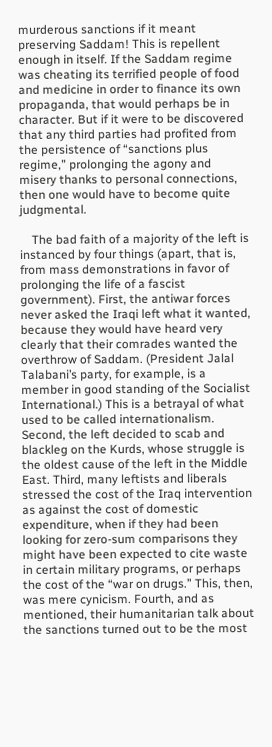murderous sanctions if it meant preserving Saddam! This is repellent enough in itself. If the Saddam regime was cheating its terrified people of food and medicine in order to finance its own propaganda, that would perhaps be in character. But if it were to be discovered that any third parties had profited from the persistence of “sanctions plus regime,” prolonging the agony and misery thanks to personal connections, then one would have to become quite judgmental.

    The bad faith of a majority of the left is instanced by four things (apart, that is, from mass demonstrations in favor of prolonging the life of a fascist government). First, the antiwar forces never asked the Iraqi left what it wanted, because they would have heard very clearly that their comrades wanted the overthrow of Saddam. (President Jalal Talabani’s party, for example, is a member in good standing of the Socialist International.) This is a betrayal of what used to be called internationalism. Second, the left decided to scab and blackleg on the Kurds, whose struggle is the oldest cause of the left in the Middle East. Third, many leftists and liberals stressed the cost of the Iraq intervention as against the cost of domestic expenditure, when if they had been looking for zero-sum comparisons they might have been expected to cite waste in certain military programs, or perhaps the cost of the “war on drugs.” This, then, was mere cynicism. Fourth, and as mentioned, their humanitarian talk about the sanctions turned out to be the most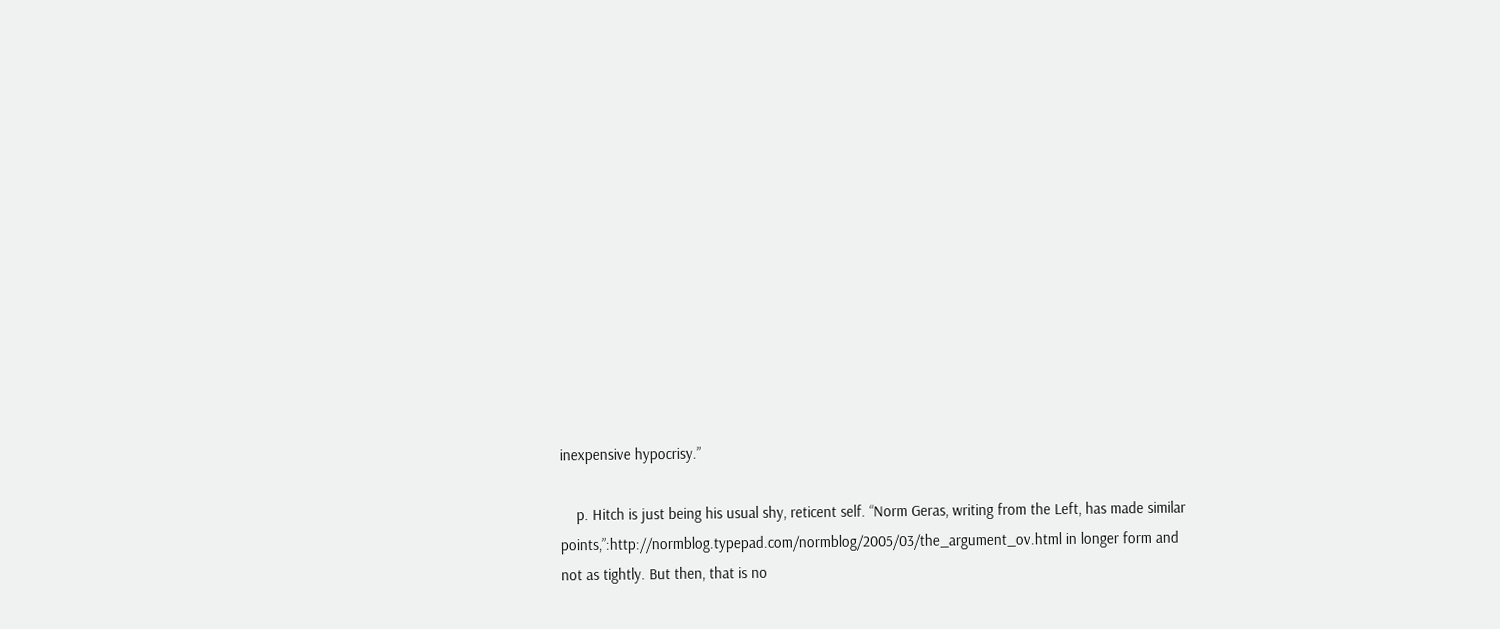inexpensive hypocrisy.”

    p. Hitch is just being his usual shy, reticent self. “Norm Geras, writing from the Left, has made similar points,”:http://normblog.typepad.com/normblog/2005/03/the_argument_ov.html in longer form and not as tightly. But then, that is no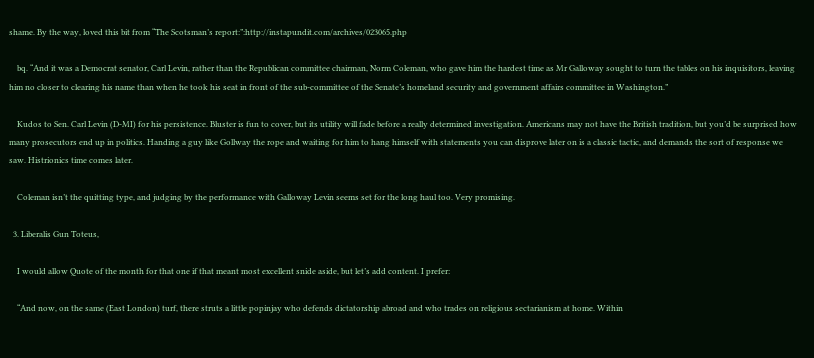shame. By the way, loved this bit from “The Scotsman’s report:”:http://instapundit.com/archives/023065.php

    bq. “And it was a Democrat senator, Carl Levin, rather than the Republican committee chairman, Norm Coleman, who gave him the hardest time as Mr Galloway sought to turn the tables on his inquisitors, leaving him no closer to clearing his name than when he took his seat in front of the sub-committee of the Senate’s homeland security and government affairs committee in Washington.”

    Kudos to Sen. Carl Levin (D-MI) for his persistence. Bluster is fun to cover, but its utility will fade before a really determined investigation. Americans may not have the British tradition, but you’d be surprised how many prosecutors end up in politics. Handing a guy like Gollway the rope and waiting for him to hang himself with statements you can disprove later on is a classic tactic, and demands the sort of response we saw. Histrionics time comes later.

    Coleman isn’t the quitting type, and judging by the performance with Galloway Levin seems set for the long haul too. Very promising.

  3. Liberalis Gun Toteus,

    I would allow Quote of the month for that one if that meant most excellent snide aside, but let’s add content. I prefer:

    “And now, on the same (East London) turf, there struts a little popinjay who defends dictatorship abroad and who trades on religious sectarianism at home. Within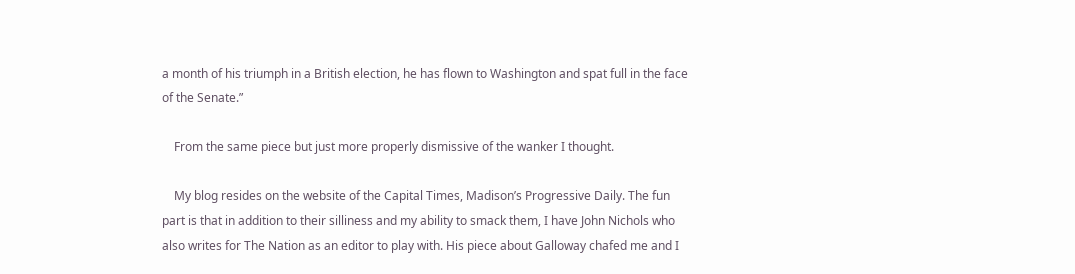a month of his triumph in a British election, he has flown to Washington and spat full in the face of the Senate.”

    From the same piece but just more properly dismissive of the wanker I thought.

    My blog resides on the website of the Capital Times, Madison’s Progressive Daily. The fun part is that in addition to their silliness and my ability to smack them, I have John Nichols who also writes for The Nation as an editor to play with. His piece about Galloway chafed me and I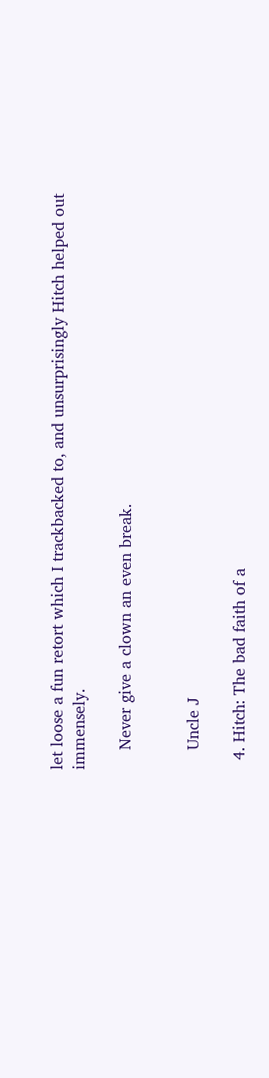let loose a fun retort which I trackbacked to, and unsurprisingly Hitch helped out immensely.

    Never give a clown an even break.


    Uncle J

  4. Hitch: The bad faith of a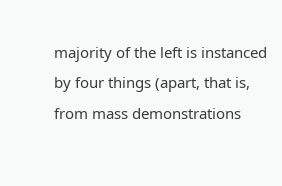majority of the left is instanced by four things (apart, that is, from mass demonstrations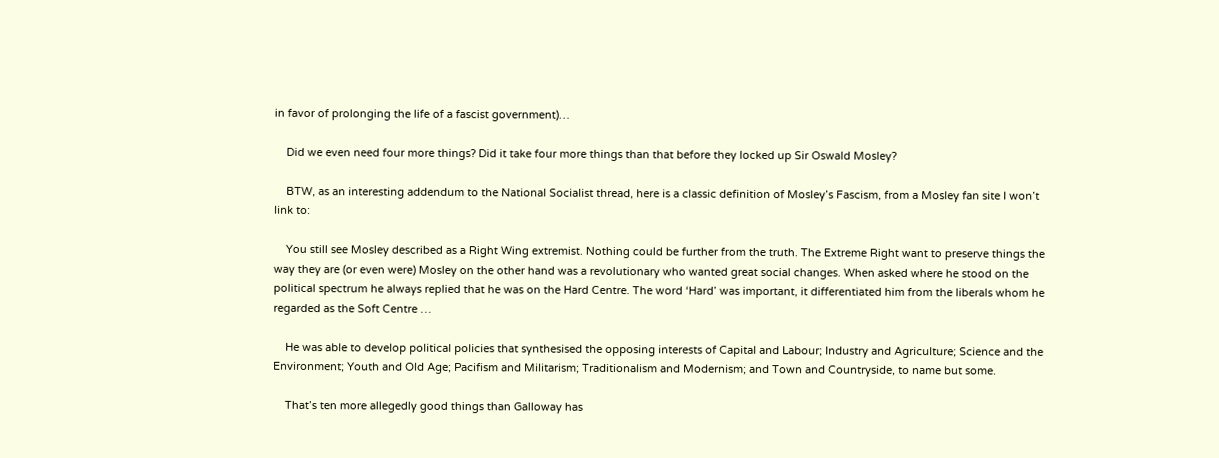in favor of prolonging the life of a fascist government)…

    Did we even need four more things? Did it take four more things than that before they locked up Sir Oswald Mosley?

    BTW, as an interesting addendum to the National Socialist thread, here is a classic definition of Mosley’s Fascism, from a Mosley fan site I won’t link to:

    You still see Mosley described as a Right Wing extremist. Nothing could be further from the truth. The Extreme Right want to preserve things the way they are (or even were) Mosley on the other hand was a revolutionary who wanted great social changes. When asked where he stood on the political spectrum he always replied that he was on the Hard Centre. The word ‘Hard’ was important, it differentiated him from the liberals whom he regarded as the Soft Centre …

    He was able to develop political policies that synthesised the opposing interests of Capital and Labour; Industry and Agriculture; Science and the Environment; Youth and Old Age; Pacifism and Militarism; Traditionalism and Modernism; and Town and Countryside, to name but some.

    That’s ten more allegedly good things than Galloway has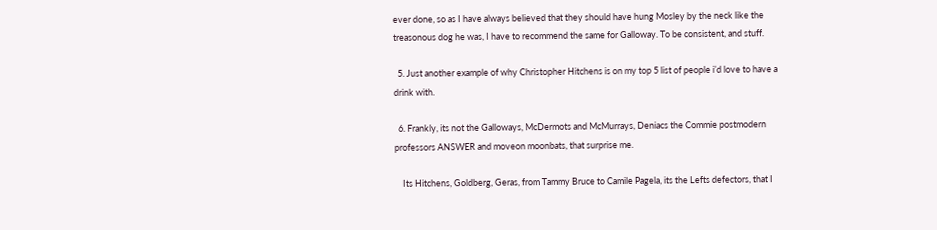ever done, so as I have always believed that they should have hung Mosley by the neck like the treasonous dog he was, I have to recommend the same for Galloway. To be consistent, and stuff.

  5. Just another example of why Christopher Hitchens is on my top 5 list of people i’d love to have a drink with.

  6. Frankly, its not the Galloways, McDermots and McMurrays, Deniacs the Commie postmodern professors ANSWER and moveon moonbats, that surprise me.

    Its Hitchens, Goldberg, Geras, from Tammy Bruce to Camile Pagela, its the Lefts defectors, that I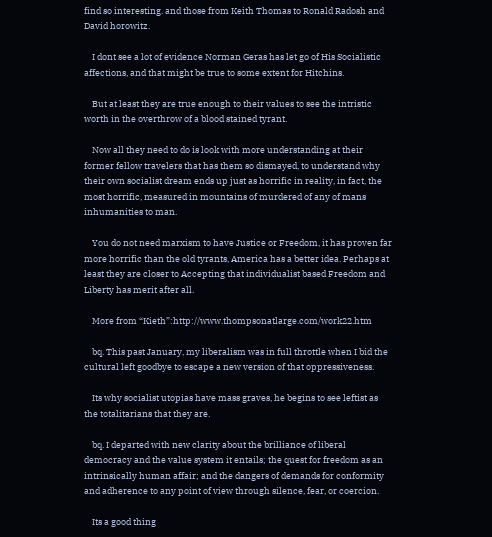find so interesting. and those from Keith Thomas to Ronald Radosh and David horowitz.

    I dont see a lot of evidence Norman Geras has let go of His Socialistic affections, and that might be true to some extent for Hitchins.

    But at least they are true enough to their values to see the intristic worth in the overthrow of a blood stained tyrant.

    Now all they need to do is look with more understanding at their former fellow travelers that has them so dismayed, to understand why their own socialist dream ends up just as horrific in reality, in fact, the most horrific, measured in mountains of murdered of any of mans inhumanities to man.

    You do not need marxism to have Justice or Freedom, it has proven far more horrific than the old tyrants, America has a better idea. Perhaps at least they are closer to Accepting that individualist based Freedom and Liberty has merit after all.

    More from “Kieth”:http://www.thompsonatlarge.com/work22.htm

    bq. This past January, my liberalism was in full throttle when I bid the cultural left goodbye to escape a new version of that oppressiveness.

    Its why socialist utopias have mass graves, he begins to see leftist as the totalitarians that they are.

    bq. I departed with new clarity about the brilliance of liberal democracy and the value system it entails; the quest for freedom as an intrinsically human affair; and the dangers of demands for conformity and adherence to any point of view through silence, fear, or coercion.

    Its a good thing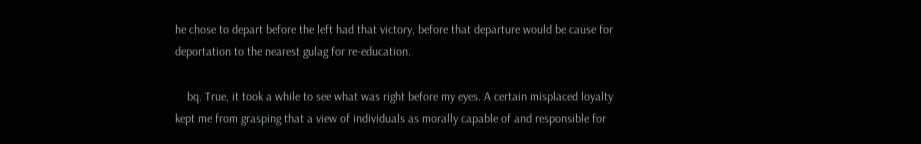he chose to depart before the left had that victory, before that departure would be cause for deportation to the nearest gulag for re-education.

    bq. True, it took a while to see what was right before my eyes. A certain misplaced loyalty kept me from grasping that a view of individuals as morally capable of and responsible for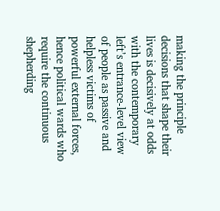making the principle decisions that shape their lives is decisively at odds with the contemporary left’s entrance-level view of people as passive and helpless victims of powerful external forces, hence political wards who require the continuous shepherding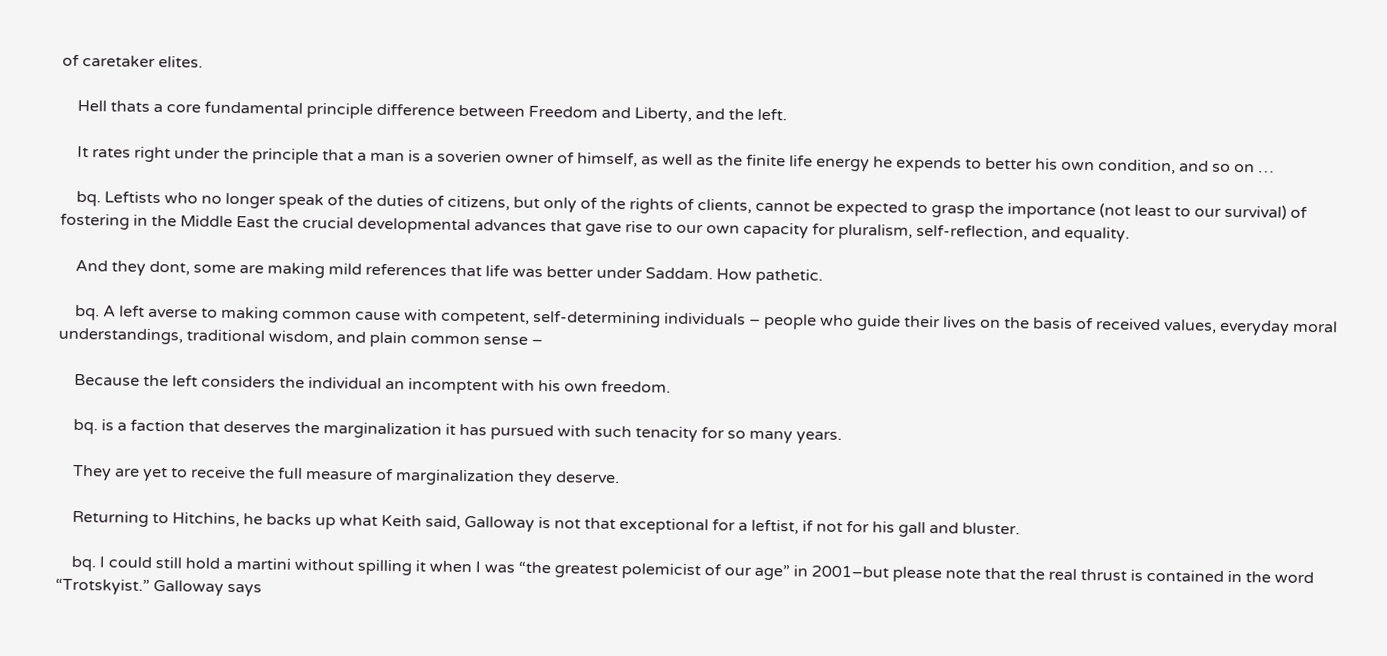of caretaker elites.

    Hell thats a core fundamental principle difference between Freedom and Liberty, and the left.

    It rates right under the principle that a man is a soverien owner of himself, as well as the finite life energy he expends to better his own condition, and so on …

    bq. Leftists who no longer speak of the duties of citizens, but only of the rights of clients, cannot be expected to grasp the importance (not least to our survival) of fostering in the Middle East the crucial developmental advances that gave rise to our own capacity for pluralism, self-reflection, and equality.

    And they dont, some are making mild references that life was better under Saddam. How pathetic.

    bq. A left averse to making common cause with competent, self-determining individuals – people who guide their lives on the basis of received values, everyday moral understandings, traditional wisdom, and plain common sense –

    Because the left considers the individual an incomptent with his own freedom.

    bq. is a faction that deserves the marginalization it has pursued with such tenacity for so many years.

    They are yet to receive the full measure of marginalization they deserve.

    Returning to Hitchins, he backs up what Keith said, Galloway is not that exceptional for a leftist, if not for his gall and bluster.

    bq. I could still hold a martini without spilling it when I was “the greatest polemicist of our age” in 2001–but please note that the real thrust is contained in the word “Trotskyist.” Galloway says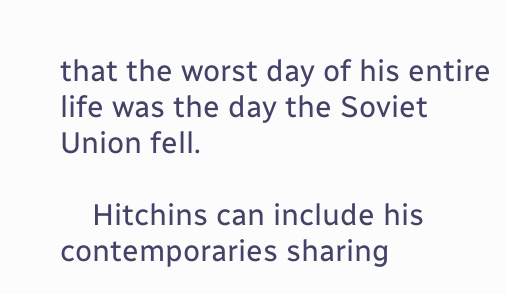that the worst day of his entire life was the day the Soviet Union fell.

    Hitchins can include his contemporaries sharing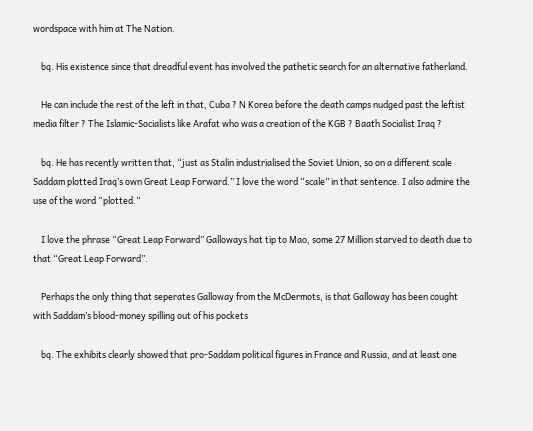wordspace with him at The Nation.

    bq. His existence since that dreadful event has involved the pathetic search for an alternative fatherland.

    He can include the rest of the left in that, Cuba ? N Korea before the death camps nudged past the leftist media filter ? The Islamic-Socialists like Arafat who was a creation of the KGB ? Baath Socialist Iraq ?

    bq. He has recently written that, “just as Stalin industrialised the Soviet Union, so on a different scale Saddam plotted Iraq’s own Great Leap Forward.” I love the word “scale” in that sentence. I also admire the use of the word “plotted.”

    I love the phrase “Great Leap Forward” Galloways hat tip to Mao, some 27 Million starved to death due to that “Great Leap Forward”.

    Perhaps the only thing that seperates Galloway from the McDermots, is that Galloway has been cought with Saddam’s blood-money spilling out of his pockets

    bq. The exhibits clearly showed that pro-Saddam political figures in France and Russia, and at least one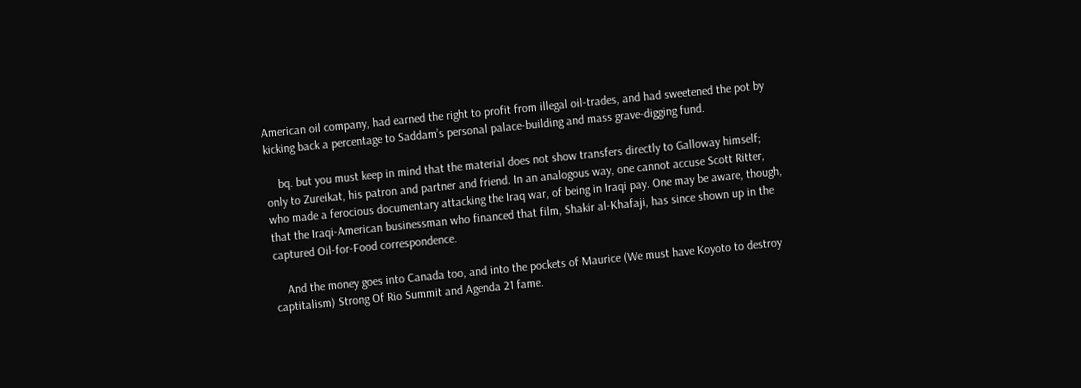American oil company, had earned the right to profit from illegal oil-trades, and had sweetened the pot by kicking back a percentage to Saddam’s personal palace-building and mass grave-digging fund.

    bq. but you must keep in mind that the material does not show transfers directly to Galloway himself; only to Zureikat, his patron and partner and friend. In an analogous way, one cannot accuse Scott Ritter, who made a ferocious documentary attacking the Iraq war, of being in Iraqi pay. One may be aware, though, that the Iraqi-American businessman who financed that film, Shakir al-Khafaji, has since shown up in the captured Oil-for-Food correspondence.

    And the money goes into Canada too, and into the pockets of Maurice (We must have Koyoto to destroy captitalism) Strong Of Rio Summit and Agenda 21 fame.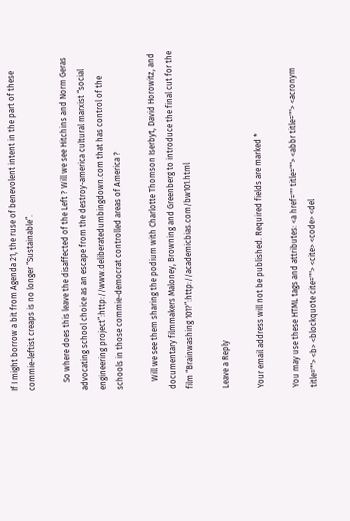If I might borrow a bit from Agenda 21, the ruse of benevolent intent in the part of these commie-leftist creaps is no longer “Sustainable”.

    So where does this leave the disaffected of the Left ? Will we see Hitchins and Norm Geras advocating school choice as an escape from the destroy-america cultural marxist “social engineering project”:http://www.deliberatedumbingdown.com that has control of the schools in those commie-democrat controlled areas of America ?

    Will we see them sharing the podium with Charlotte Thomson Iserbyt, David Horowitz, and documentary filmmakers Maloney, Browning and Greenberg to introduce the final cut for the film “Brainwashing 101?”:http://academicbias.com/bw101.html

Leave a Reply

Your email address will not be published. Required fields are marked *

You may use these HTML tags and attributes: <a href="" title=""> <abbr title=""> <acronym title=""> <b> <blockquote cite=""> <cite> <code> <del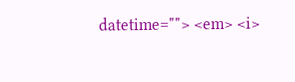datetime=""> <em> <i>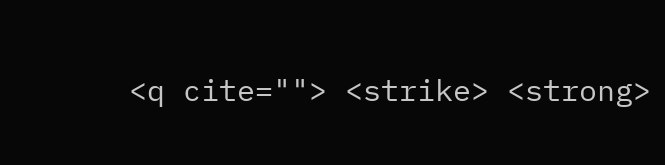<q cite=""> <strike> <strong>